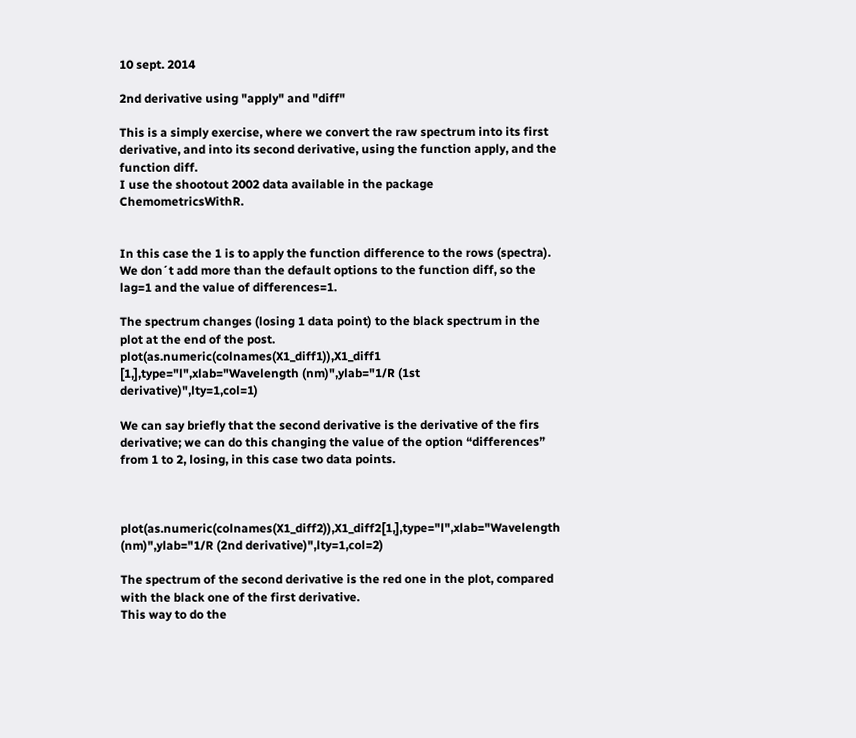10 sept. 2014

2nd derivative using "apply" and "diff"

This is a simply exercise, where we convert the raw spectrum into its first derivative, and into its second derivative, using the function apply, and the function diff.
I use the shootout 2002 data available in the package ChemometricsWithR.


In this case the 1 is to apply the function difference to the rows (spectra).
We don´t add more than the default options to the function diff, so the lag=1 and the value of differences=1.

The spectrum changes (losing 1 data point) to the black spectrum in the plot at the end of the post.
plot(as.numeric(colnames(X1_diff1)),X1_diff1 [1,],type="l",xlab="Wavelength (nm)",ylab="1/R (1st derivative)",lty=1,col=1)

We can say briefly that the second derivative is the derivative of the firs derivative; we can do this changing the value of the option “differences” from 1 to 2, losing, in this case two data points.



plot(as.numeric(colnames(X1_diff2)),X1_diff2[1,],type="l",xlab="Wavelength (nm)",ylab="1/R (2nd derivative)",lty=1,col=2)

The spectrum of the second derivative is the red one in the plot, compared with the black one of the first derivative.
This way to do the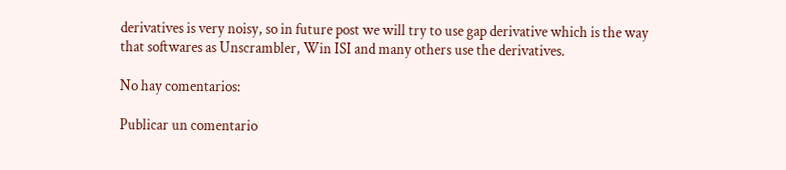derivatives is very noisy, so in future post we will try to use gap derivative which is the way that softwares as Unscrambler, Win ISI and many others use the derivatives.

No hay comentarios:

Publicar un comentario